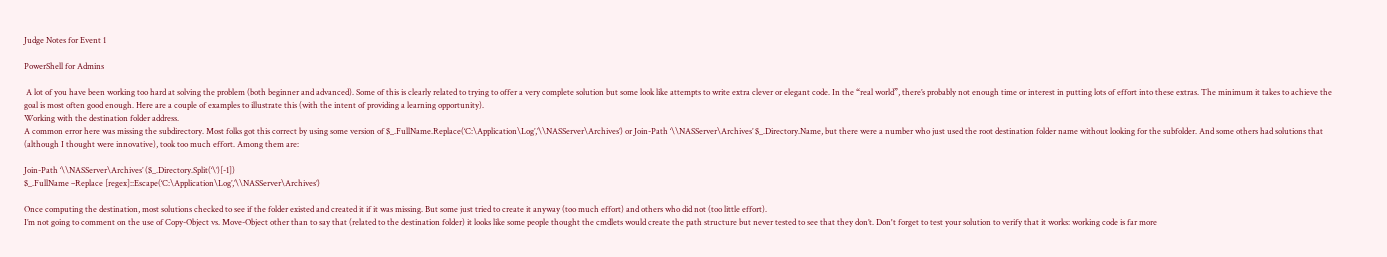Judge Notes for Event 1

PowerShell for Admins

 A lot of you have been working too hard at solving the problem (both beginner and advanced). Some of this is clearly related to trying to offer a very complete solution but some look like attempts to write extra clever or elegant code. In the “real world”, there’s probably not enough time or interest in putting lots of effort into these extras. The minimum it takes to achieve the goal is most often good enough. Here are a couple of examples to illustrate this (with the intent of providing a learning opportunity).
Working with the destination folder address.
A common error here was missing the subdirectory. Most folks got this correct by using some version of $_.FullName.Replace(‘C:\Application\Log’,’\\NASServer\Archives’) or Join-Path ‘\\NASServer\Archives’ $_.Directory.Name, but there were a number who just used the root destination folder name without looking for the subfolder. And some others had solutions that (although I thought were innovative), took too much effort. Among them are:

Join-Path ‘\\NASServer\Archives’ ($_.Directory.Split(‘\’)[-1])
$_.FullName –Replace [regex]::Escape(‘C:\Application\Log’,’\\NASServer\Archives’)

Once computing the destination, most solutions checked to see if the folder existed and created it if it was missing. But some just tried to create it anyway (too much effort) and others who did not (too little effort).
I’m not going to comment on the use of Copy-Object vs. Move-Object other than to say that (related to the destination folder) it looks like some people thought the cmdlets would create the path structure but never tested to see that they don’t. Don't forget to test your solution to verify that it works: working code is far more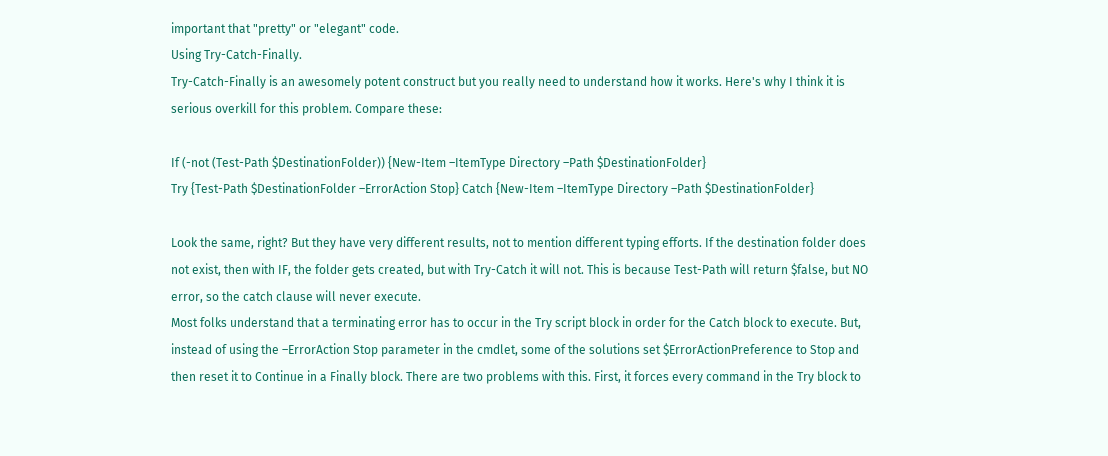important that "pretty" or "elegant" code.
Using Try-Catch-Finally.
Try-Catch-Finally is an awesomely potent construct but you really need to understand how it works. Here's why I think it is serious overkill for this problem. Compare these:

If (-not (Test-Path $DestinationFolder)) {New-Item –ItemType Directory –Path $DestinationFolder}
Try {Test-Path $DestinationFolder –ErrorAction Stop} Catch {New-Item –ItemType Directory –Path $DestinationFolder}

Look the same, right? But they have very different results, not to mention different typing efforts. If the destination folder does not exist, then with IF, the folder gets created, but with Try-Catch it will not. This is because Test-Path will return $false, but NO error, so the catch clause will never execute.
Most folks understand that a terminating error has to occur in the Try script block in order for the Catch block to execute. But, instead of using the –ErrorAction Stop parameter in the cmdlet, some of the solutions set $ErrorActionPreference to Stop and then reset it to Continue in a Finally block. There are two problems with this. First, it forces every command in the Try block to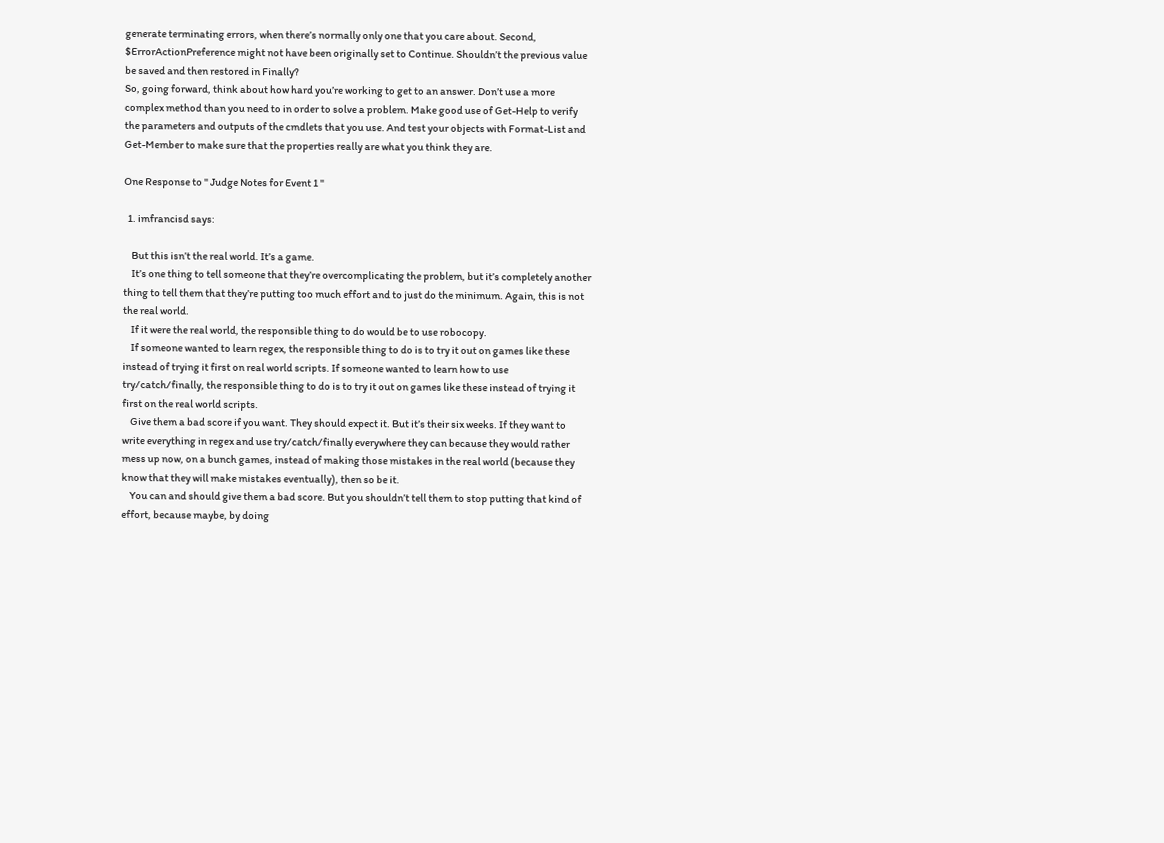generate terminating errors, when there’s normally only one that you care about. Second, $ErrorActionPreference might not have been originally set to Continue. Shouldn’t the previous value be saved and then restored in Finally?
So, going forward, think about how hard you’re working to get to an answer. Don’t use a more complex method than you need to in order to solve a problem. Make good use of Get-Help to verify the parameters and outputs of the cmdlets that you use. And test your objects with Format-List and Get-Member to make sure that the properties really are what you think they are.

One Response to " Judge Notes for Event 1 "

  1. imfrancisd says:

    But this isn’t the real world. It’s a game.
    It’s one thing to tell someone that they’re overcomplicating the problem, but it’s completely another thing to tell them that they’re putting too much effort and to just do the minimum. Again, this is not the real world.
    If it were the real world, the responsible thing to do would be to use robocopy.
    If someone wanted to learn regex, the responsible thing to do is to try it out on games like these instead of trying it first on real world scripts. If someone wanted to learn how to use try/catch/finally, the responsible thing to do is to try it out on games like these instead of trying it first on the real world scripts.
    Give them a bad score if you want. They should expect it. But it’s their six weeks. If they want to write everything in regex and use try/catch/finally everywhere they can because they would rather mess up now, on a bunch games, instead of making those mistakes in the real world (because they know that they will make mistakes eventually), then so be it.
    You can and should give them a bad score. But you shouldn’t tell them to stop putting that kind of effort, because maybe, by doing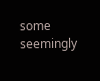some seemingly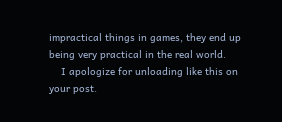impractical things in games, they end up being very practical in the real world.
    I apologize for unloading like this on your post.